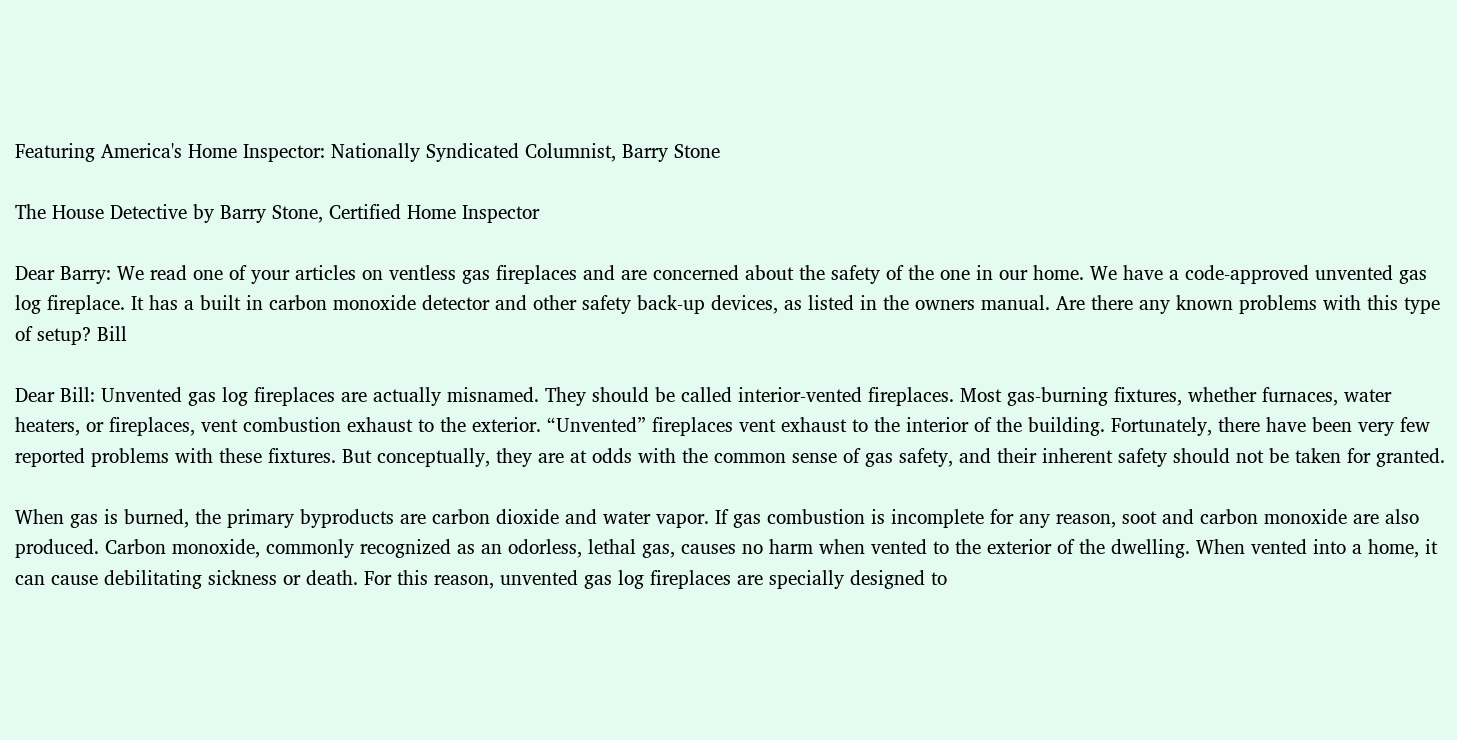Featuring America's Home Inspector: Nationally Syndicated Columnist, Barry Stone

The House Detective by Barry Stone, Certified Home Inspector

Dear Barry: We read one of your articles on ventless gas fireplaces and are concerned about the safety of the one in our home. We have a code-approved unvented gas log fireplace. It has a built in carbon monoxide detector and other safety back-up devices, as listed in the owners manual. Are there any known problems with this type of setup? Bill

Dear Bill: Unvented gas log fireplaces are actually misnamed. They should be called interior-vented fireplaces. Most gas-burning fixtures, whether furnaces, water heaters, or fireplaces, vent combustion exhaust to the exterior. “Unvented” fireplaces vent exhaust to the interior of the building. Fortunately, there have been very few reported problems with these fixtures. But conceptually, they are at odds with the common sense of gas safety, and their inherent safety should not be taken for granted.

When gas is burned, the primary byproducts are carbon dioxide and water vapor. If gas combustion is incomplete for any reason, soot and carbon monoxide are also produced. Carbon monoxide, commonly recognized as an odorless, lethal gas, causes no harm when vented to the exterior of the dwelling. When vented into a home, it can cause debilitating sickness or death. For this reason, unvented gas log fireplaces are specially designed to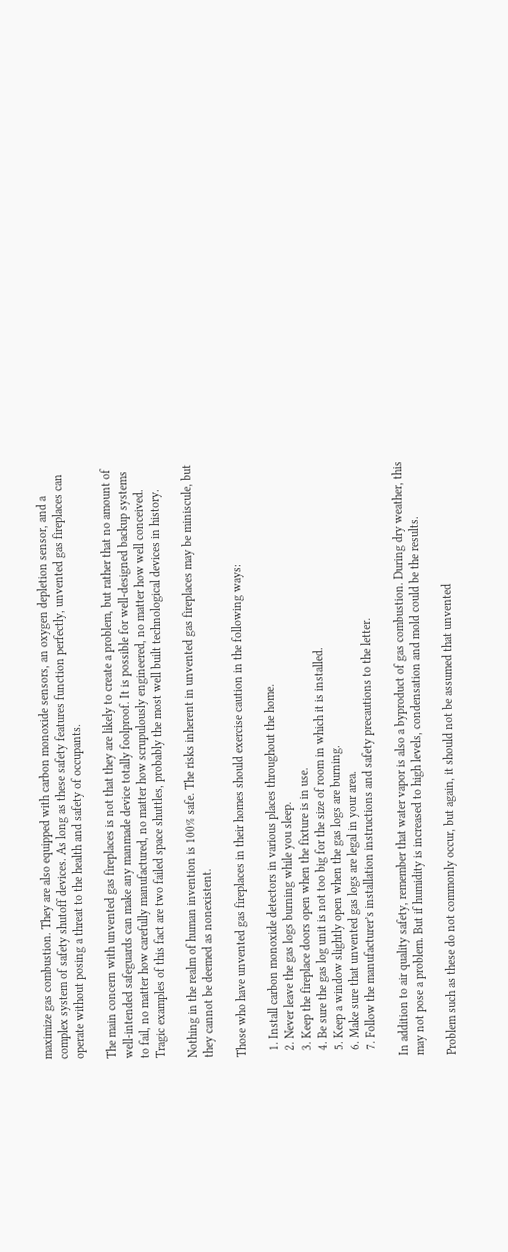maximize gas combustion. They are also equipped with carbon monoxide sensors, an oxygen depletion sensor, and a complex system of safety shutoff devices. As long as these safety features function perfectly, unvented gas fireplaces can operate without posing a threat to the health and safety of occupants.

The main concern with unvented gas fireplaces is not that they are likely to create a problem, but rather that no amount of well-intended safeguards can make any manmade device totally foolproof. It is possible for well-designed backup systems to fail, no matter how carefully manufactured, no matter how scrupulously engineered, no matter how well conceived. Tragic examples of this fact are two failed space shuttles, probably the most well built technological devices in history.

Nothing in the realm of human invention is 100% safe. The risks inherent in unvented gas fireplaces may be miniscule, but they cannot be deemed as nonexistent.

Those who have unvented gas fireplaces in their homes should exercise caution in the following ways:

  1. Install carbon monoxide detectors in various places throughout the home.
  2. Never leave the gas logs burning while you sleep.
  3. Keep the fireplace doors open when the fixture is in use.
  4. Be sure the gas log unit is not too big for the size of room in which it is installed.
  5. Keep a window slightly open when the gas logs are burning.
  6. Make sure that unvented gas logs are legal in your area.
  7. Follow the manufacturer’s installation instructions and safety precautions to the letter.

In addition to air quality safety, remember that water vapor is also a byproduct of gas combustion. During dry weather, this may not pose a problem. But if humidity is increased to high levels, condensation and mold could be the results.

Problem such as these do not commonly occur, but again, it should not be assumed that unvented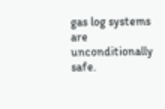gas log systems are unconditionally safe.